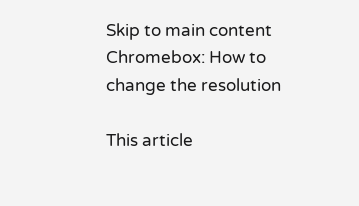Skip to main content
Chromebox: How to change the resolution

This article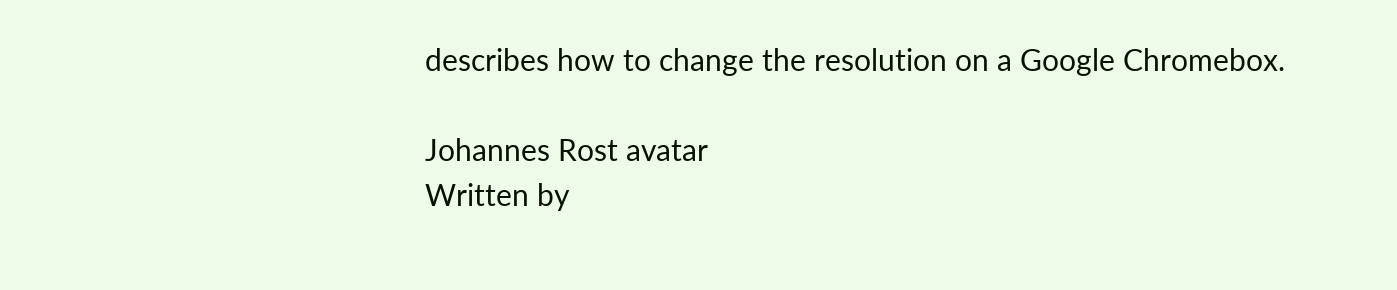describes how to change the resolution on a Google Chromebox.

Johannes Rost avatar
Written by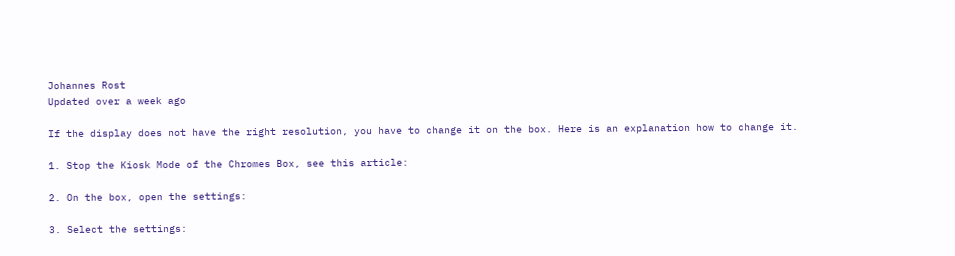Johannes Rost
Updated over a week ago

If the display does not have the right resolution, you have to change it on the box. Here is an explanation how to change it.

1. Stop the Kiosk Mode of the Chromes Box, see this article:

2. On the box, open the settings:

3. Select the settings: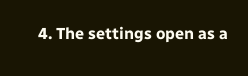4. The settings open as a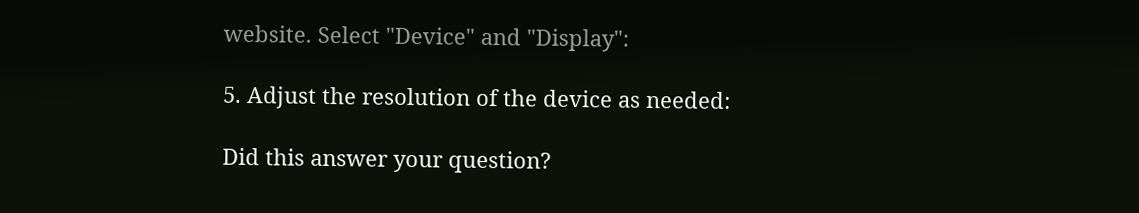website. Select "Device" and "Display":

5. Adjust the resolution of the device as needed:

Did this answer your question?